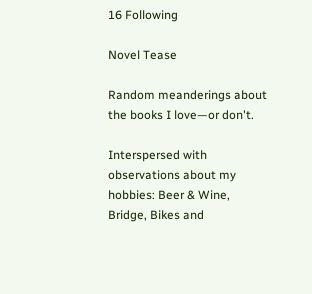16 Following

Novel Tease

Random meanderings about the books I love—or don't.

Interspersed with observations about my hobbies: Beer & Wine, Bridge, Bikes and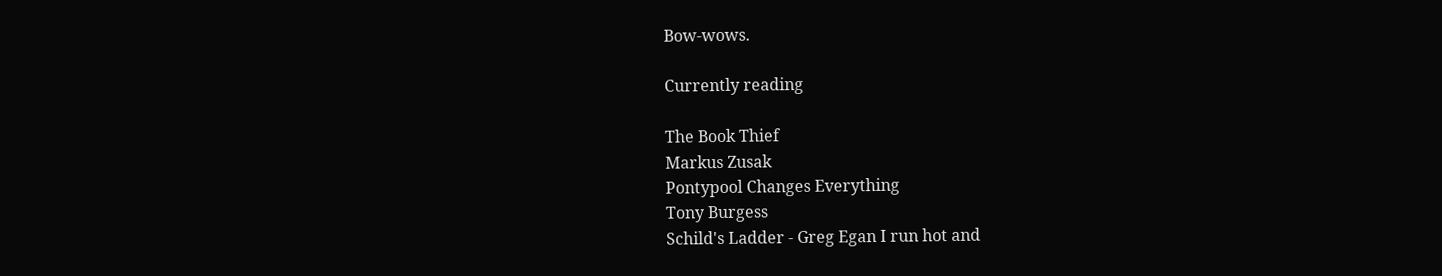Bow-wows.

Currently reading

The Book Thief
Markus Zusak
Pontypool Changes Everything
Tony Burgess
Schild's Ladder - Greg Egan I run hot and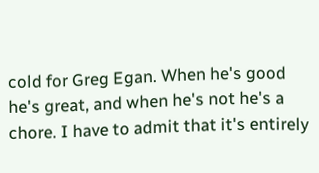cold for Greg Egan. When he's good he's great, and when he's not he's a chore. I have to admit that it's entirely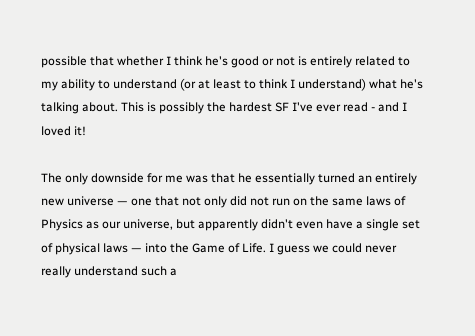possible that whether I think he's good or not is entirely related to my ability to understand (or at least to think I understand) what he's talking about. This is possibly the hardest SF I've ever read - and I loved it!

The only downside for me was that he essentially turned an entirely new universe — one that not only did not run on the same laws of Physics as our universe, but apparently didn't even have a single set of physical laws — into the Game of Life. I guess we could never really understand such a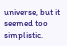universe, but it seemed too simplistic.